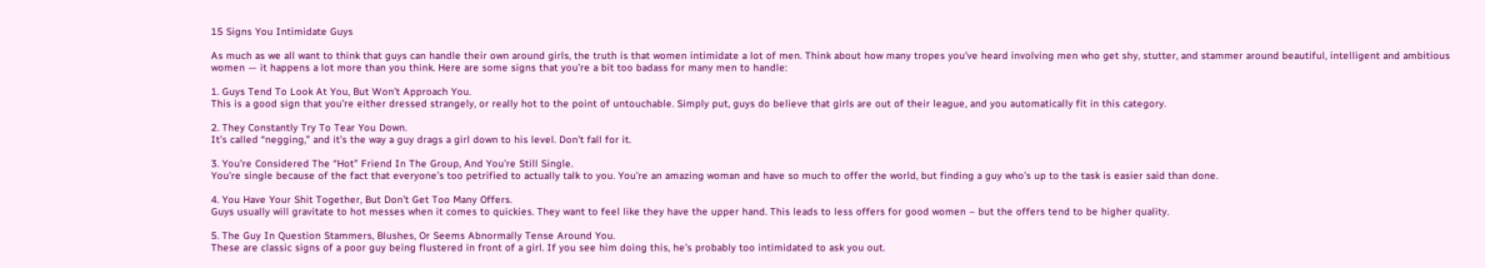15 Signs You Intimidate Guys

As much as we all want to think that guys can handle their own around girls, the truth is that women intimidate a lot of men. Think about how many tropes you’ve heard involving men who get shy, stutter, and stammer around beautiful, intelligent and ambitious women — it happens a lot more than you think. Here are some signs that you’re a bit too badass for many men to handle:

1. Guys Tend To Look At You, But Won’t Approach You.
This is a good sign that you’re either dressed strangely, or really hot to the point of untouchable. Simply put, guys do believe that girls are out of their league, and you automatically fit in this category.

2. They Constantly Try To Tear You Down.
It’s called “negging,” and it’s the way a guy drags a girl down to his level. Don’t fall for it.

3. You’re Considered The “Hot” Friend In The Group, And You’re Still Single.
You’re single because of the fact that everyone’s too petrified to actually talk to you. You’re an amazing woman and have so much to offer the world, but finding a guy who’s up to the task is easier said than done.

4. You Have Your Shit Together, But Don’t Get Too Many Offers.
Guys usually will gravitate to hot messes when it comes to quickies. They want to feel like they have the upper hand. This leads to less offers for good women – but the offers tend to be higher quality.

5. The Guy In Question Stammers, Blushes, Or Seems Abnormally Tense Around You.
These are classic signs of a poor guy being flustered in front of a girl. If you see him doing this, he’s probably too intimidated to ask you out.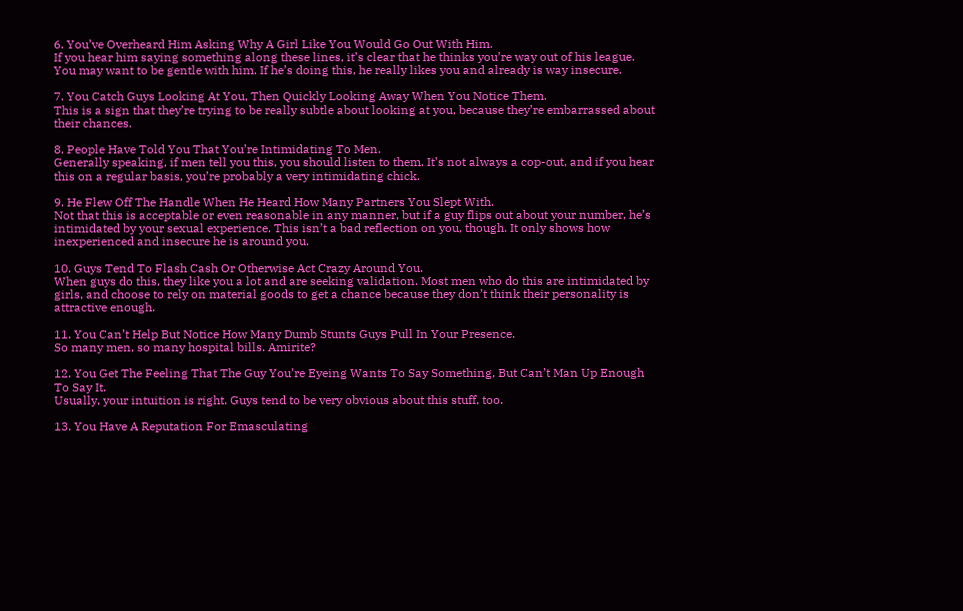6. You’ve Overheard Him Asking Why A Girl Like You Would Go Out With Him.
If you hear him saying something along these lines, it’s clear that he thinks you’re way out of his league. You may want to be gentle with him. If he’s doing this, he really likes you and already is way insecure.

7. You Catch Guys Looking At You, Then Quickly Looking Away When You Notice Them.
This is a sign that they’re trying to be really subtle about looking at you, because they’re embarrassed about their chances.

8. People Have Told You That You’re Intimidating To Men.
Generally speaking, if men tell you this, you should listen to them. It’s not always a cop-out, and if you hear this on a regular basis, you’re probably a very intimidating chick.

9. He Flew Off The Handle When He Heard How Many Partners You Slept With.
Not that this is acceptable or even reasonable in any manner, but if a guy flips out about your number, he’s intimidated by your sexual experience. This isn’t a bad reflection on you, though. It only shows how inexperienced and insecure he is around you.

10. Guys Tend To Flash Cash Or Otherwise Act Crazy Around You.
When guys do this, they like you a lot and are seeking validation. Most men who do this are intimidated by girls, and choose to rely on material goods to get a chance because they don’t think their personality is attractive enough.

11. You Can’t Help But Notice How Many Dumb Stunts Guys Pull In Your Presence.
So many men, so many hospital bills. Amirite?

12. You Get The Feeling That The Guy You’re Eyeing Wants To Say Something, But Can’t Man Up Enough To Say It.
Usually, your intuition is right. Guys tend to be very obvious about this stuff, too.

13. You Have A Reputation For Emasculating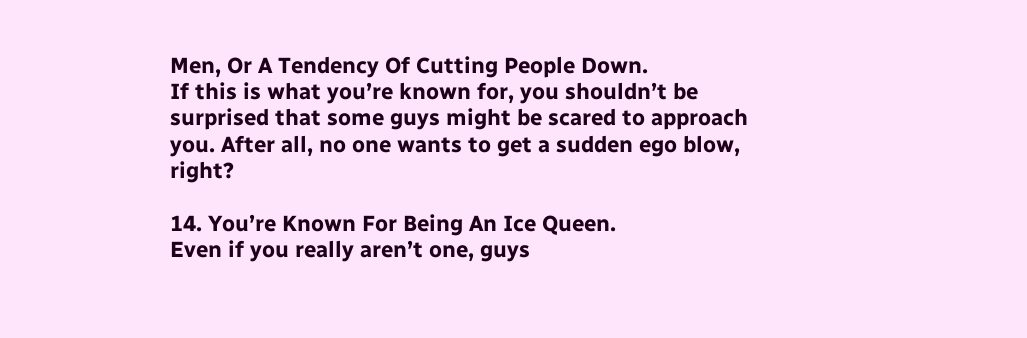Men, Or A Tendency Of Cutting People Down.
If this is what you’re known for, you shouldn’t be surprised that some guys might be scared to approach you. After all, no one wants to get a sudden ego blow, right?

14. You’re Known For Being An Ice Queen.
Even if you really aren’t one, guys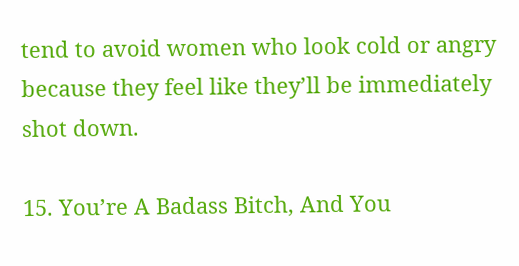tend to avoid women who look cold or angry because they feel like they’ll be immediately shot down.

15. You’re A Badass Bitch, And You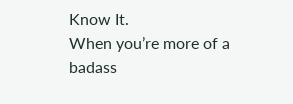Know It.
When you’re more of a badass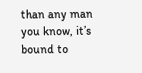than any man you know, it’s bound to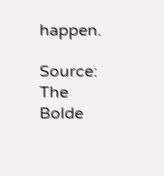happen.

Source: The Bolde